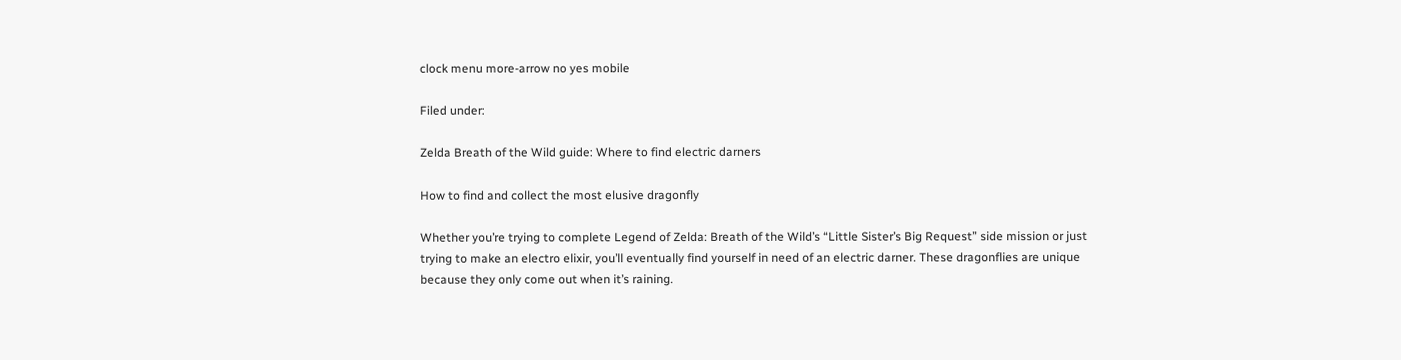clock menu more-arrow no yes mobile

Filed under:

Zelda Breath of the Wild guide: Where to find electric darners

How to find and collect the most elusive dragonfly

Whether you’re trying to complete Legend of Zelda: Breath of the Wild’s “Little Sister’s Big Request” side mission or just trying to make an electro elixir, you’ll eventually find yourself in need of an electric darner. These dragonflies are unique because they only come out when it’s raining.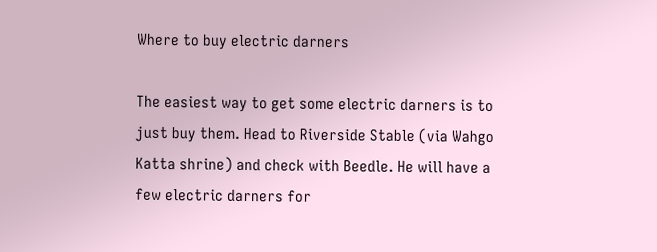Where to buy electric darners

The easiest way to get some electric darners is to just buy them. Head to Riverside Stable (via Wahgo Katta shrine) and check with Beedle. He will have a few electric darners for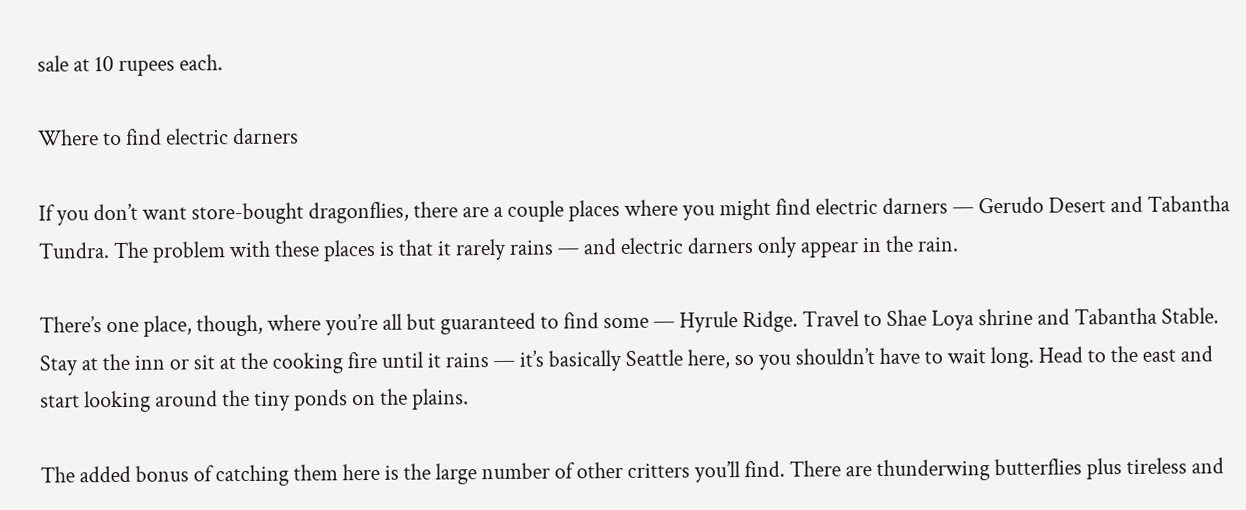sale at 10 rupees each.

Where to find electric darners

If you don’t want store-bought dragonflies, there are a couple places where you might find electric darners — Gerudo Desert and Tabantha Tundra. The problem with these places is that it rarely rains — and electric darners only appear in the rain.

There’s one place, though, where you’re all but guaranteed to find some — Hyrule Ridge. Travel to Shae Loya shrine and Tabantha Stable. Stay at the inn or sit at the cooking fire until it rains — it’s basically Seattle here, so you shouldn’t have to wait long. Head to the east and start looking around the tiny ponds on the plains.

The added bonus of catching them here is the large number of other critters you’ll find. There are thunderwing butterflies plus tireless and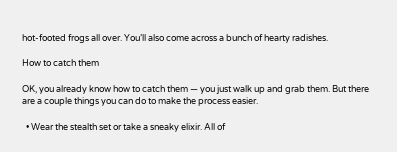hot-footed frogs all over. You’ll also come across a bunch of hearty radishes.

How to catch them

OK, you already know how to catch them — you just walk up and grab them. But there are a couple things you can do to make the process easier.

  • Wear the stealth set or take a sneaky elixir. All of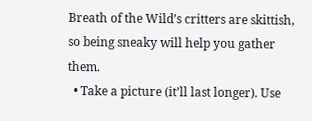Breath of the Wild’s critters are skittish, so being sneaky will help you gather them.
  • Take a picture (it’ll last longer). Use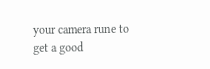your camera rune to get a good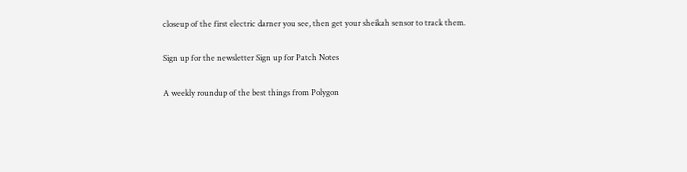closeup of the first electric darner you see, then get your sheikah sensor to track them.

Sign up for the newsletter Sign up for Patch Notes

A weekly roundup of the best things from Polygon